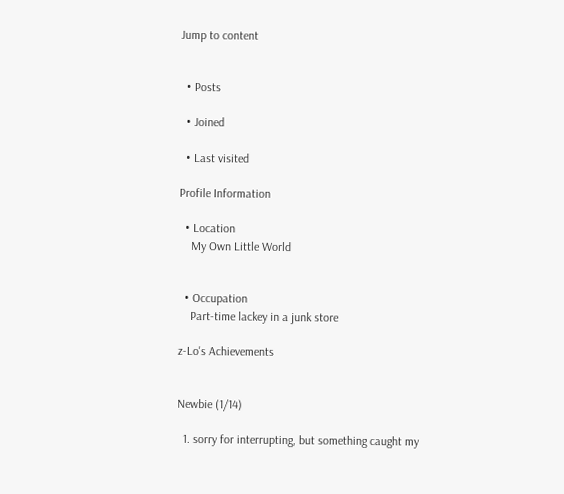Jump to content


  • Posts

  • Joined

  • Last visited

Profile Information

  • Location
    My Own Little World


  • Occupation
    Part-time lackey in a junk store

z-Lo's Achievements


Newbie (1/14)

  1. sorry for interrupting, but something caught my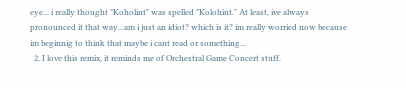eye... i really thought "Koholint" was spelled "Kolohint." At least, ive always pronounced it that way...am i just an idiot? which is it? im really worried now because im beginnig to think that maybe i cant read or something...
  2. I love this remix, it reminds me of Orchestral Game Concert stuff.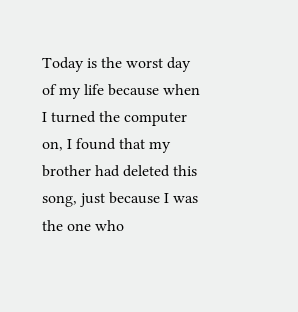Today is the worst day of my life because when I turned the computer on, I found that my brother had deleted this song, just because I was the one who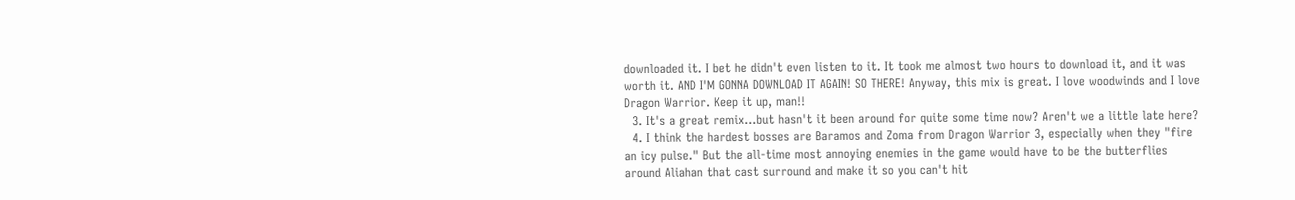downloaded it. I bet he didn't even listen to it. It took me almost two hours to download it, and it was worth it. AND I'M GONNA DOWNLOAD IT AGAIN! SO THERE! Anyway, this mix is great. I love woodwinds and I love Dragon Warrior. Keep it up, man!!
  3. It's a great remix...but hasn't it been around for quite some time now? Aren't we a little late here?
  4. I think the hardest bosses are Baramos and Zoma from Dragon Warrior 3, especially when they "fire an icy pulse." But the all-time most annoying enemies in the game would have to be the butterflies around Aliahan that cast surround and make it so you can't hit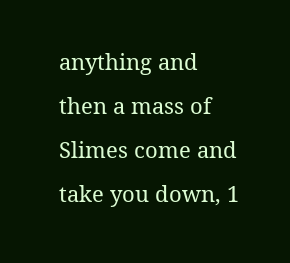anything and then a mass of Slimes come and take you down, 1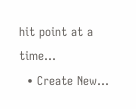hit point at a time...
  • Create New...